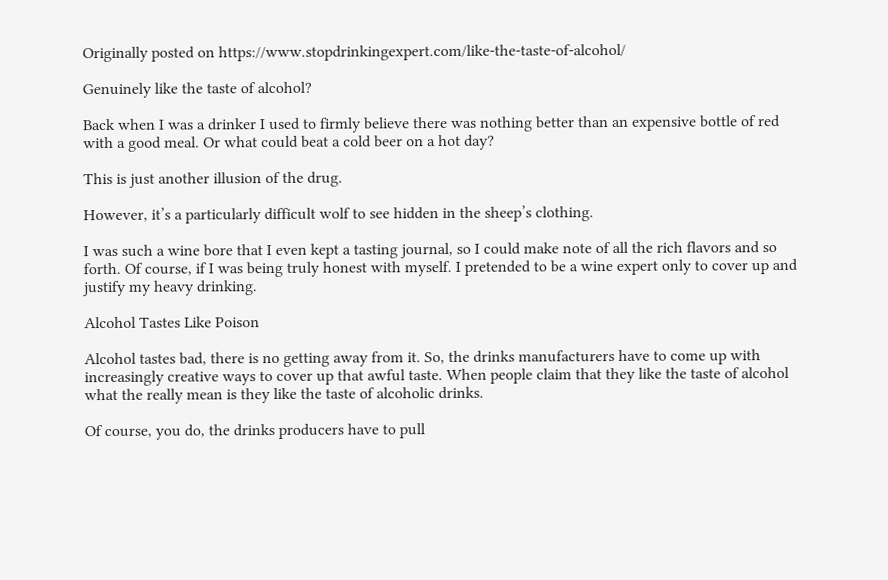Originally posted on https://www.stopdrinkingexpert.com/like-the-taste-of-alcohol/

Genuinely like the taste of alcohol?

Back when I was a drinker I used to firmly believe there was nothing better than an expensive bottle of red with a good meal. Or what could beat a cold beer on a hot day?

This is just another illusion of the drug.

However, it’s a particularly difficult wolf to see hidden in the sheep’s clothing.

I was such a wine bore that I even kept a tasting journal, so I could make note of all the rich flavors and so forth. Of course, if I was being truly honest with myself. I pretended to be a wine expert only to cover up and justify my heavy drinking.

Alcohol Tastes Like Poison

Alcohol tastes bad, there is no getting away from it. So, the drinks manufacturers have to come up with increasingly creative ways to cover up that awful taste. When people claim that they like the taste of alcohol what the really mean is they like the taste of alcoholic drinks.

Of course, you do, the drinks producers have to pull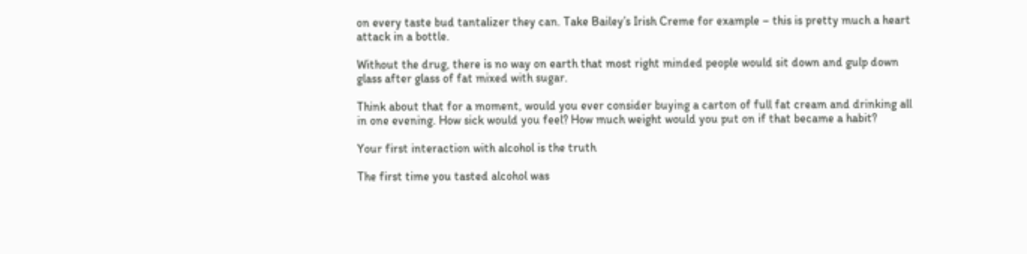on every taste bud tantalizer they can. Take Bailey’s Irish Creme for example – this is pretty much a heart attack in a bottle.

Without the drug, there is no way on earth that most right minded people would sit down and gulp down glass after glass of fat mixed with sugar.

Think about that for a moment, would you ever consider buying a carton of full fat cream and drinking all in one evening. How sick would you feel? How much weight would you put on if that became a habit?

Your first interaction with alcohol is the truth

The first time you tasted alcohol was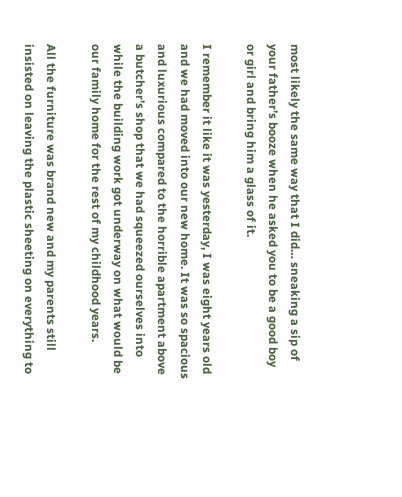most likely the same way that I did… sneaking a sip of your father’s booze when he asked you to be a good boy or girl and bring him a glass of it.

I remember it like it was yesterday, I was eight years old and we had moved into our new home. It was so spacious and luxurious compared to the horrible apartment above a butcher’s shop that we had squeezed ourselves into while the building work got underway on what would be our family home for the rest of my childhood years.

All the furniture was brand new and my parents still insisted on leaving the plastic sheeting on everything to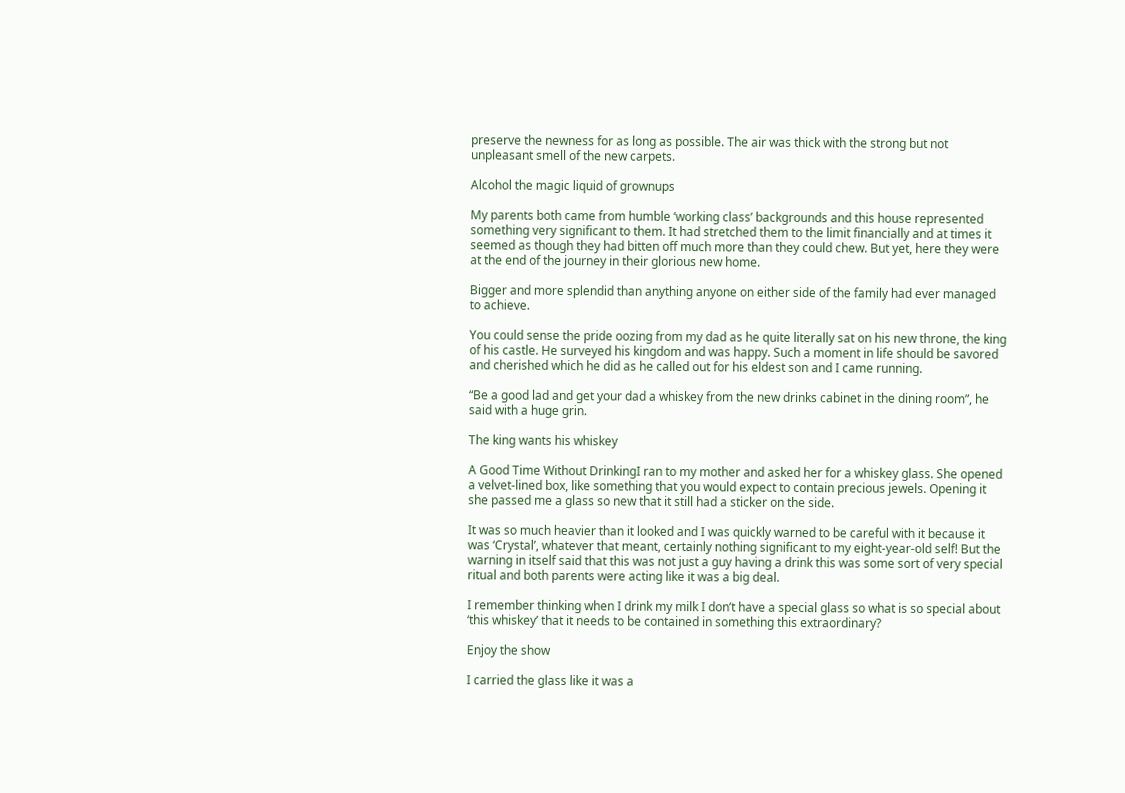preserve the newness for as long as possible. The air was thick with the strong but not unpleasant smell of the new carpets.

Alcohol the magic liquid of grownups

My parents both came from humble ‘working class’ backgrounds and this house represented something very significant to them. It had stretched them to the limit financially and at times it seemed as though they had bitten off much more than they could chew. But yet, here they were at the end of the journey in their glorious new home.

Bigger and more splendid than anything anyone on either side of the family had ever managed to achieve.

You could sense the pride oozing from my dad as he quite literally sat on his new throne, the king of his castle. He surveyed his kingdom and was happy. Such a moment in life should be savored and cherished which he did as he called out for his eldest son and I came running.

“Be a good lad and get your dad a whiskey from the new drinks cabinet in the dining room”, he said with a huge grin.

The king wants his whiskey

A Good Time Without DrinkingI ran to my mother and asked her for a whiskey glass. She opened a velvet-lined box, like something that you would expect to contain precious jewels. Opening it she passed me a glass so new that it still had a sticker on the side.

It was so much heavier than it looked and I was quickly warned to be careful with it because it was ‘Crystal’, whatever that meant, certainly nothing significant to my eight-year-old self! But the warning in itself said that this was not just a guy having a drink this was some sort of very special ritual and both parents were acting like it was a big deal.

I remember thinking when I drink my milk I don’t have a special glass so what is so special about ‘this whiskey’ that it needs to be contained in something this extraordinary?

Enjoy the show

I carried the glass like it was a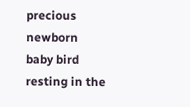precious newborn baby bird resting in the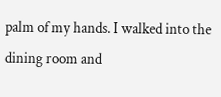palm of my hands. I walked into the dining room and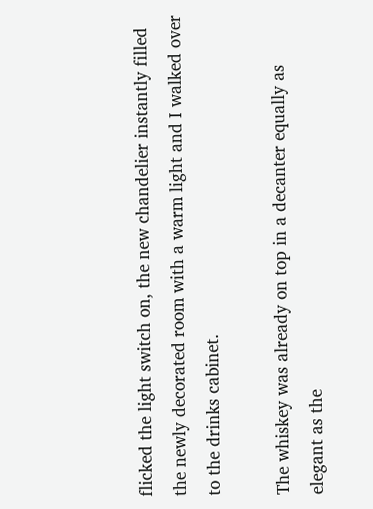flicked the light switch on, the new chandelier instantly filled the newly decorated room with a warm light and I walked over to the drinks cabinet.

The whiskey was already on top in a decanter equally as elegant as the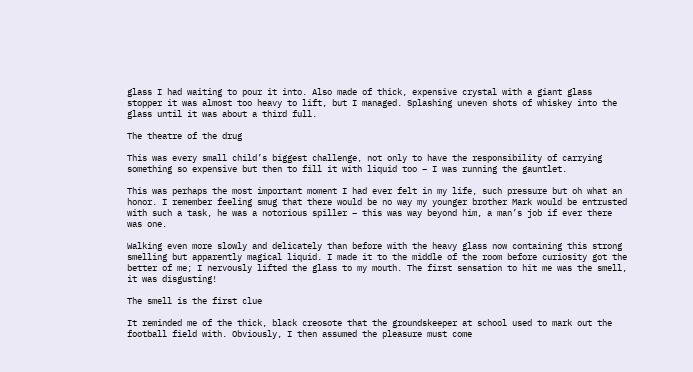glass I had waiting to pour it into. Also made of thick, expensive crystal with a giant glass stopper it was almost too heavy to lift, but I managed. Splashing uneven shots of whiskey into the glass until it was about a third full.

The theatre of the drug

This was every small child’s biggest challenge, not only to have the responsibility of carrying something so expensive but then to fill it with liquid too – I was running the gauntlet.

This was perhaps the most important moment I had ever felt in my life, such pressure but oh what an honor. I remember feeling smug that there would be no way my younger brother Mark would be entrusted with such a task, he was a notorious spiller – this was way beyond him, a man’s job if ever there was one.

Walking even more slowly and delicately than before with the heavy glass now containing this strong smelling but apparently magical liquid. I made it to the middle of the room before curiosity got the better of me; I nervously lifted the glass to my mouth. The first sensation to hit me was the smell, it was disgusting!

The smell is the first clue

It reminded me of the thick, black creosote that the groundskeeper at school used to mark out the football field with. Obviously, I then assumed the pleasure must come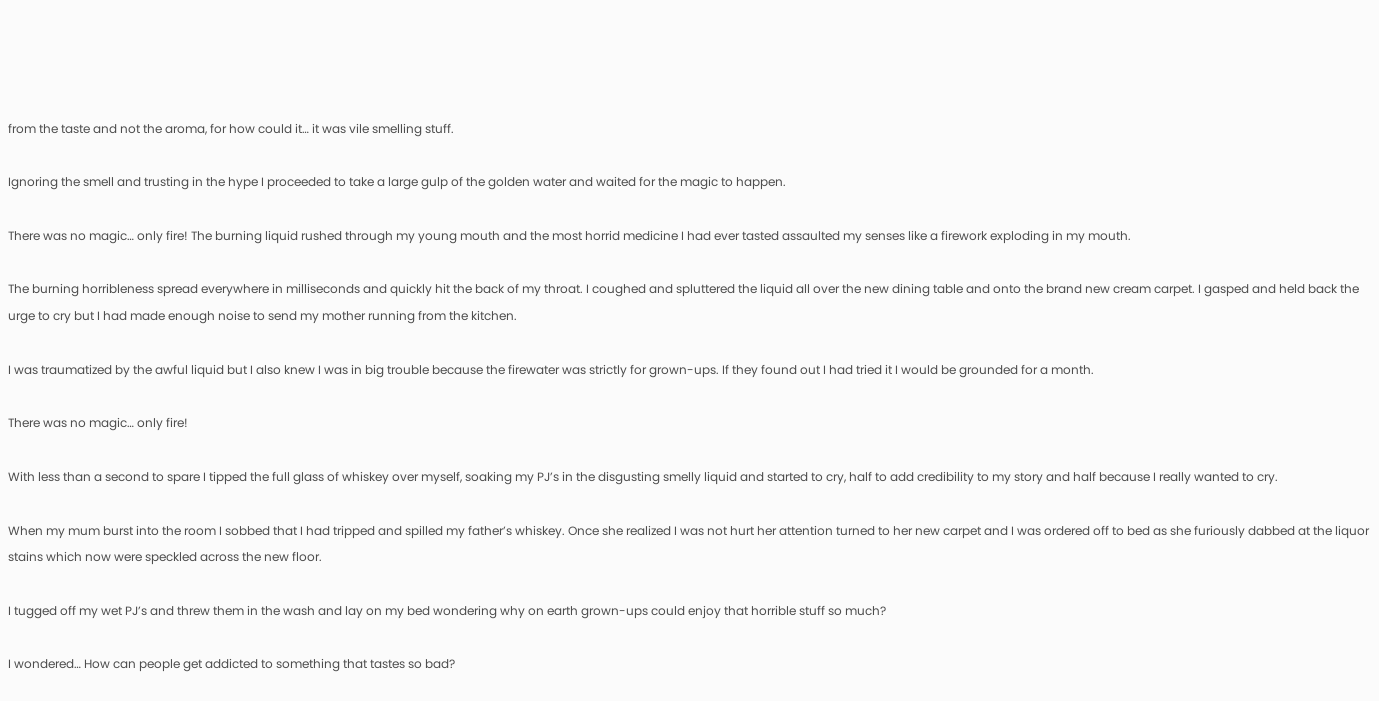from the taste and not the aroma, for how could it… it was vile smelling stuff.

Ignoring the smell and trusting in the hype I proceeded to take a large gulp of the golden water and waited for the magic to happen.

There was no magic… only fire! The burning liquid rushed through my young mouth and the most horrid medicine I had ever tasted assaulted my senses like a firework exploding in my mouth.

The burning horribleness spread everywhere in milliseconds and quickly hit the back of my throat. I coughed and spluttered the liquid all over the new dining table and onto the brand new cream carpet. I gasped and held back the urge to cry but I had made enough noise to send my mother running from the kitchen.

I was traumatized by the awful liquid but I also knew I was in big trouble because the firewater was strictly for grown-ups. If they found out I had tried it I would be grounded for a month.

There was no magic… only fire!

With less than a second to spare I tipped the full glass of whiskey over myself, soaking my PJ’s in the disgusting smelly liquid and started to cry, half to add credibility to my story and half because I really wanted to cry.

When my mum burst into the room I sobbed that I had tripped and spilled my father’s whiskey. Once she realized I was not hurt her attention turned to her new carpet and I was ordered off to bed as she furiously dabbed at the liquor stains which now were speckled across the new floor.

I tugged off my wet PJ’s and threw them in the wash and lay on my bed wondering why on earth grown-ups could enjoy that horrible stuff so much?

I wondered… How can people get addicted to something that tastes so bad?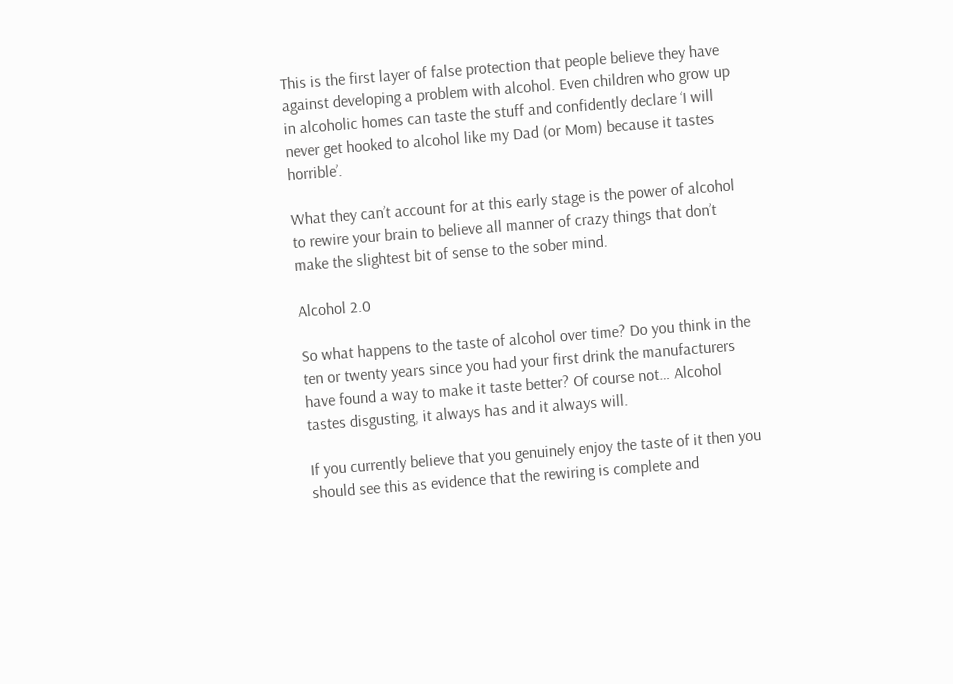This is the first layer of false protection that people believe they have against developing a problem with alcohol. Even children who grow up in alcoholic homes can taste the stuff and confidently declare ‘I will never get hooked to alcohol like my Dad (or Mom) because it tastes horrible’.

What they can’t account for at this early stage is the power of alcohol to rewire your brain to believe all manner of crazy things that don’t make the slightest bit of sense to the sober mind.

Alcohol 2.0

So what happens to the taste of alcohol over time? Do you think in the ten or twenty years since you had your first drink the manufacturers have found a way to make it taste better? Of course not… Alcohol tastes disgusting, it always has and it always will.

If you currently believe that you genuinely enjoy the taste of it then you should see this as evidence that the rewiring is complete and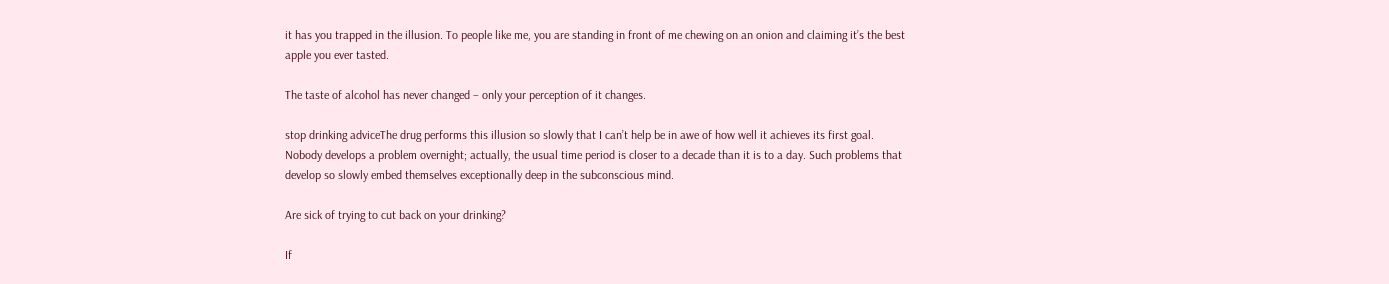it has you trapped in the illusion. To people like me, you are standing in front of me chewing on an onion and claiming it’s the best apple you ever tasted.

The taste of alcohol has never changed – only your perception of it changes.

stop drinking adviceThe drug performs this illusion so slowly that I can’t help be in awe of how well it achieves its first goal. Nobody develops a problem overnight; actually, the usual time period is closer to a decade than it is to a day. Such problems that develop so slowly embed themselves exceptionally deep in the subconscious mind.

Are sick of trying to cut back on your drinking?

If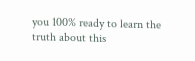you 100% ready to learn the truth about this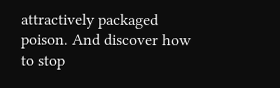attractively packaged poison. And discover how to stop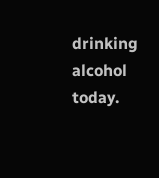drinking alcohol today.